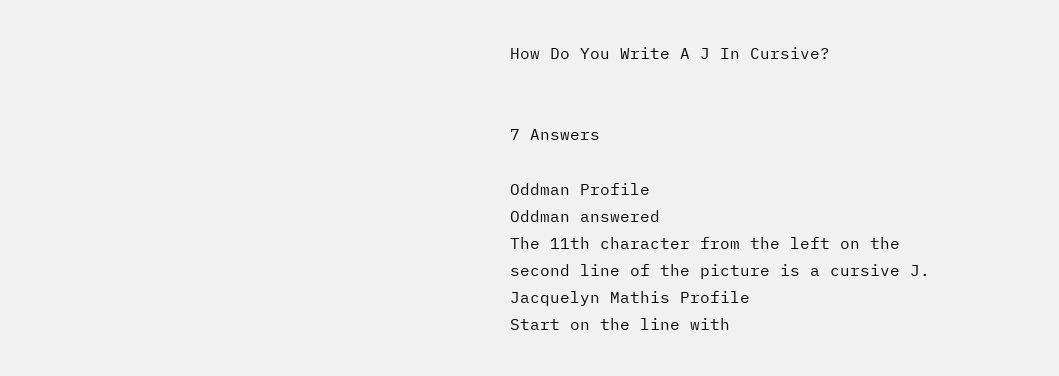How Do You Write A J In Cursive?


7 Answers

Oddman Profile
Oddman answered
The 11th character from the left on the second line of the picture is a cursive J.
Jacquelyn Mathis Profile
Start on the line with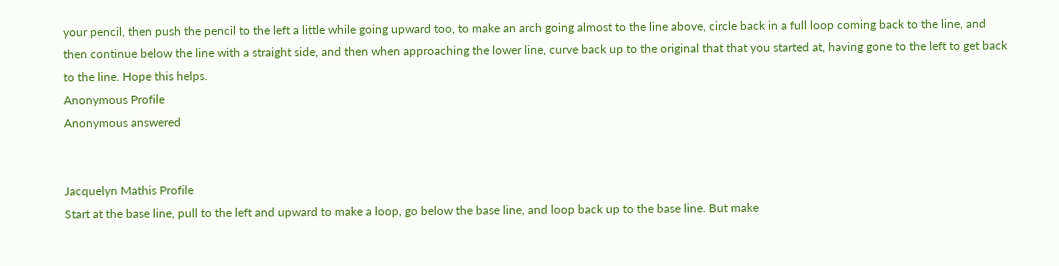your pencil, then push the pencil to the left a little while going upward too, to make an arch going almost to the line above, circle back in a full loop coming back to the line, and then continue below the line with a straight side, and then when approaching the lower line, curve back up to the original that that you started at, having gone to the left to get back to the line. Hope this helps.
Anonymous Profile
Anonymous answered


Jacquelyn Mathis Profile
Start at the base line, pull to the left and upward to make a loop, go below the base line, and loop back up to the base line. But make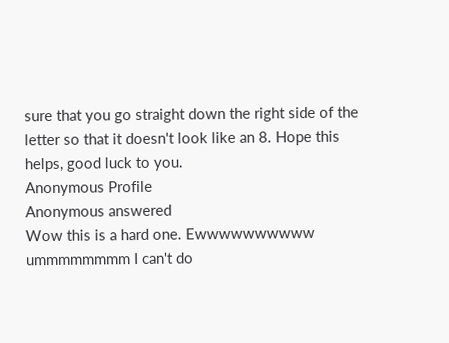sure that you go straight down the right side of the letter so that it doesn't look like an 8. Hope this helps, good luck to you.
Anonymous Profile
Anonymous answered
Wow this is a hard one. Ewwwwwwwwww ummmmmmmm I can't do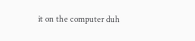it on the computer duh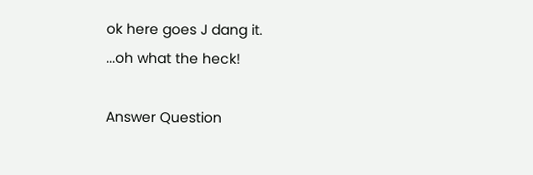ok here goes J dang it.
...oh what the heck!

Answer Question